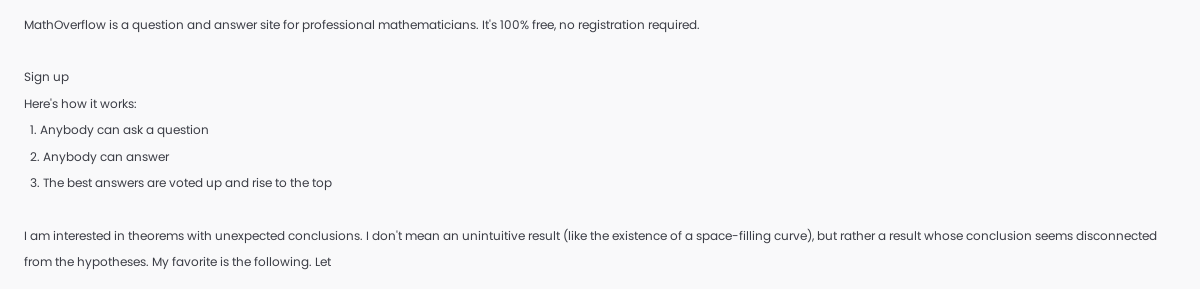MathOverflow is a question and answer site for professional mathematicians. It's 100% free, no registration required.

Sign up
Here's how it works:
  1. Anybody can ask a question
  2. Anybody can answer
  3. The best answers are voted up and rise to the top

I am interested in theorems with unexpected conclusions. I don't mean an unintuitive result (like the existence of a space-filling curve), but rather a result whose conclusion seems disconnected from the hypotheses. My favorite is the following. Let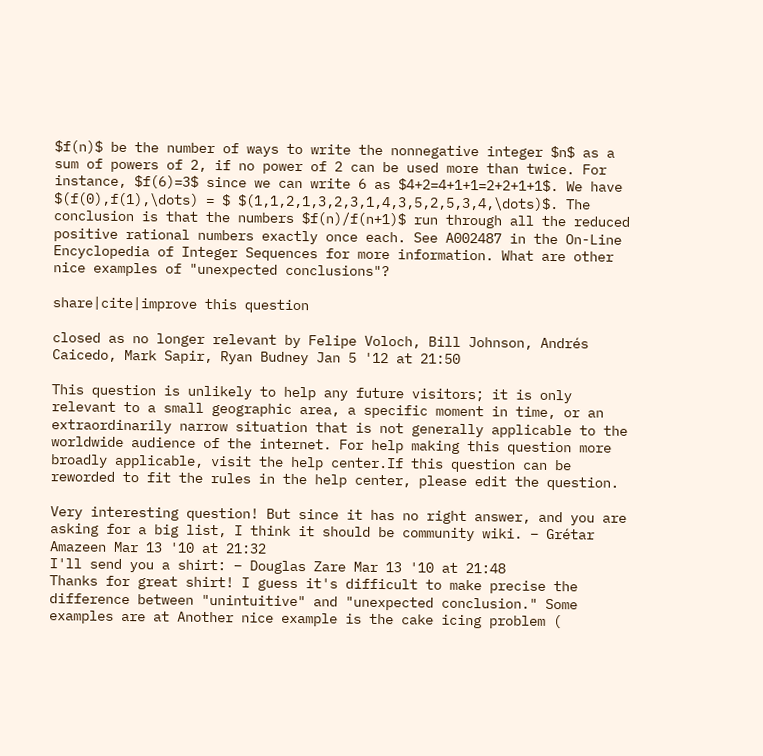$f(n)$ be the number of ways to write the nonnegative integer $n$ as a sum of powers of 2, if no power of 2 can be used more than twice. For instance, $f(6)=3$ since we can write 6 as $4+2=4+1+1=2+2+1+1$. We have $(f(0),f(1),\dots) = $ $(1,1,2,1,3,2,3,1,4,3,5,2,5,3,4,\dots)$. The conclusion is that the numbers $f(n)/f(n+1)$ run through all the reduced positive rational numbers exactly once each. See A002487 in the On-Line Encyclopedia of Integer Sequences for more information. What are other nice examples of "unexpected conclusions"?

share|cite|improve this question

closed as no longer relevant by Felipe Voloch, Bill Johnson, Andrés Caicedo, Mark Sapir, Ryan Budney Jan 5 '12 at 21:50

This question is unlikely to help any future visitors; it is only relevant to a small geographic area, a specific moment in time, or an extraordinarily narrow situation that is not generally applicable to the worldwide audience of the internet. For help making this question more broadly applicable, visit the help center.If this question can be reworded to fit the rules in the help center, please edit the question.

Very interesting question! But since it has no right answer, and you are asking for a big list, I think it should be community wiki. – Grétar Amazeen Mar 13 '10 at 21:32
I'll send you a shirt: – Douglas Zare Mar 13 '10 at 21:48
Thanks for great shirt! I guess it's difficult to make precise the difference between "unintuitive" and "unexpected conclusion." Some examples are at Another nice example is the cake icing problem (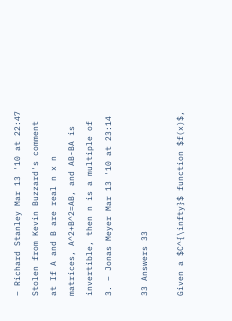– Richard Stanley Mar 13 '10 at 22:47
Stolen from Kevin Buzzard's comment at If A and B are real n x n matrices, A^2+B^2=AB, and AB-BA is invertible, then n is a multiple of 3. – Jonas Meyer Mar 13 '10 at 23:14

33 Answers 33

Given a $C^{\infty}$ function $f(x)$,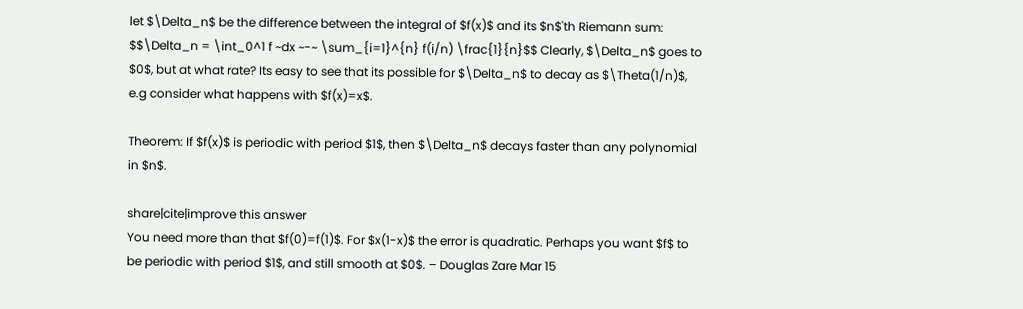let $\Delta_n$ be the difference between the integral of $f(x)$ and its $n$'th Riemann sum: $$\Delta_n = \int_0^1 f ~dx ~-~ \sum_{i=1}^{n} f(i/n) \frac{1}{n}$$ Clearly, $\Delta_n$ goes to $0$, but at what rate? Its easy to see that its possible for $\Delta_n$ to decay as $\Theta(1/n)$, e.g consider what happens with $f(x)=x$.

Theorem: If $f(x)$ is periodic with period $1$, then $\Delta_n$ decays faster than any polynomial in $n$.

share|cite|improve this answer
You need more than that $f(0)=f(1)$. For $x(1-x)$ the error is quadratic. Perhaps you want $f$ to be periodic with period $1$, and still smooth at $0$. – Douglas Zare Mar 15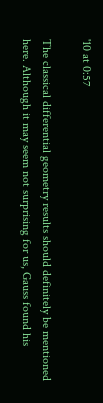'10 at 0:57

The classical differential geometry results should definitely be mentioned here. Although it may seem not surprising for us, Gauss found his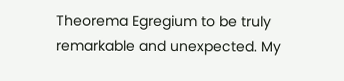Theorema Egregium to be truly remarkable and unexpected. My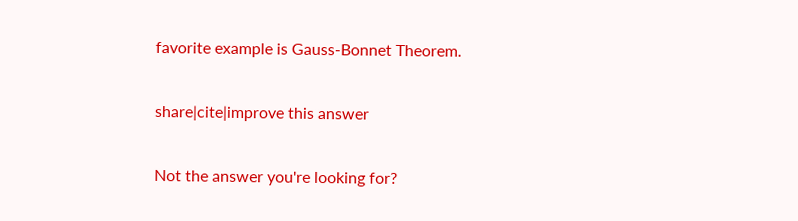favorite example is Gauss-Bonnet Theorem.

share|cite|improve this answer

Not the answer you're looking for?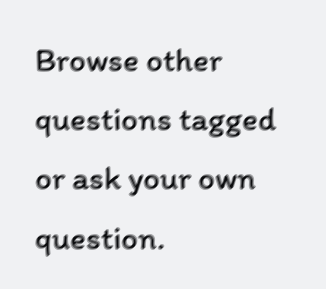Browse other questions tagged or ask your own question.